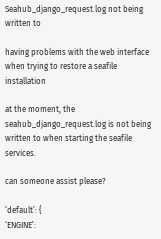Seahub_django_request.log not being written to

having problems with the web interface when trying to restore a seafile installation

at the moment, the seahub_django_request.log is not being written to when starting the seafile services.

can someone assist please?

‘default’: {
‘ENGINE’: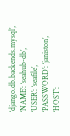‘django.db.backends.mysql’,
‘NAME’: ‘seahub-db’,
‘USER’: ‘seafile’,
‘PASSWORD’: ‘janiston’,
‘HOST’: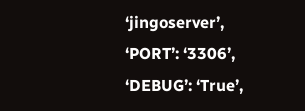‘jingoserver’,
‘PORT’: ‘3306’,
‘DEBUG’: ‘True’,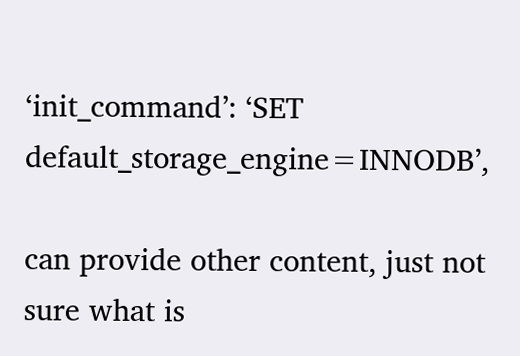‘init_command’: ‘SET default_storage_engine=INNODB’,

can provide other content, just not sure what is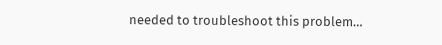needed to troubleshoot this problem…